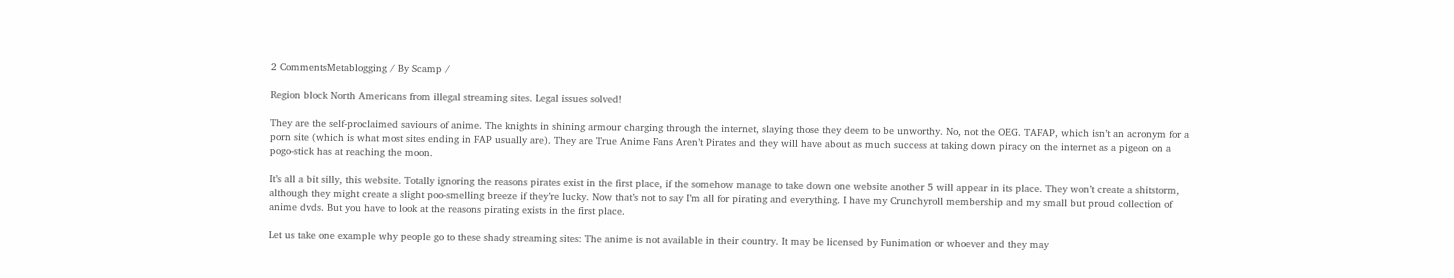2 CommentsMetablogging / By Scamp /

Region block North Americans from illegal streaming sites. Legal issues solved!

They are the self-proclaimed saviours of anime. The knights in shining armour charging through the internet, slaying those they deem to be unworthy. No, not the OEG. TAFAP, which isn’t an acronym for a porn site (which is what most sites ending in FAP usually are). They are True Anime Fans Aren’t Pirates and they will have about as much success at taking down piracy on the internet as a pigeon on a pogo-stick has at reaching the moon.

It’s all a bit silly, this website. Totally ignoring the reasons pirates exist in the first place, if the somehow manage to take down one website another 5 will appear in its place. They won’t create a shitstorm, although they might create a slight poo-smelling breeze if they’re lucky. Now that’s not to say I’m all for pirating and everything. I have my Crunchyroll membership and my small but proud collection of anime dvds. But you have to look at the reasons pirating exists in the first place.

Let us take one example why people go to these shady streaming sites: The anime is not available in their country. It may be licensed by Funimation or whoever and they may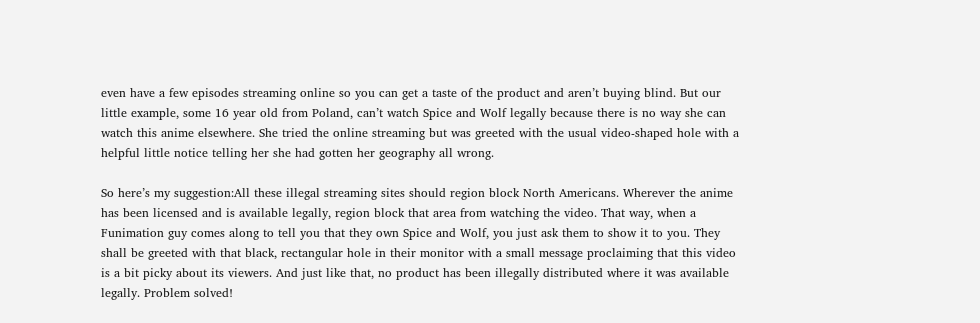even have a few episodes streaming online so you can get a taste of the product and aren’t buying blind. But our little example, some 16 year old from Poland, can’t watch Spice and Wolf legally because there is no way she can watch this anime elsewhere. She tried the online streaming but was greeted with the usual video-shaped hole with a helpful little notice telling her she had gotten her geography all wrong.

So here’s my suggestion:All these illegal streaming sites should region block North Americans. Wherever the anime has been licensed and is available legally, region block that area from watching the video. That way, when a Funimation guy comes along to tell you that they own Spice and Wolf, you just ask them to show it to you. They shall be greeted with that black, rectangular hole in their monitor with a small message proclaiming that this video is a bit picky about its viewers. And just like that, no product has been illegally distributed where it was available legally. Problem solved!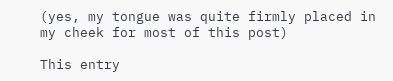(yes, my tongue was quite firmly placed in my cheek for most of this post)

This entry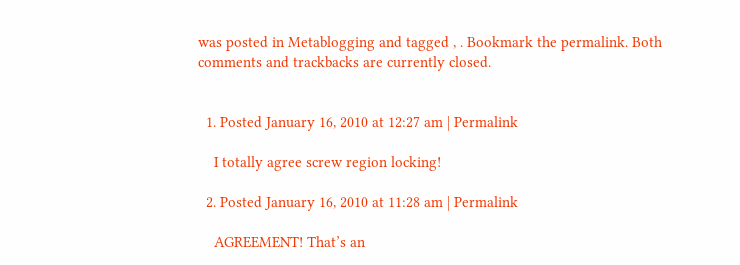was posted in Metablogging and tagged , . Bookmark the permalink. Both comments and trackbacks are currently closed.


  1. Posted January 16, 2010 at 12:27 am | Permalink

    I totally agree screw region locking!

  2. Posted January 16, 2010 at 11:28 am | Permalink

    AGREEMENT! That’s an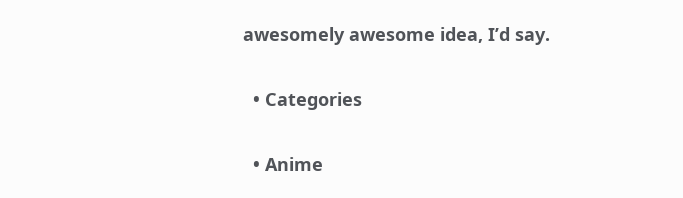awesomely awesome idea, I’d say.

  • Categories

  • Anime